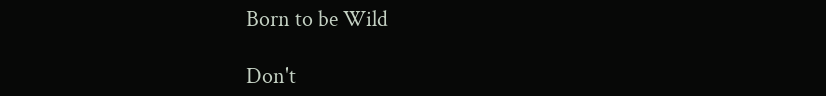Born to be Wild

Don't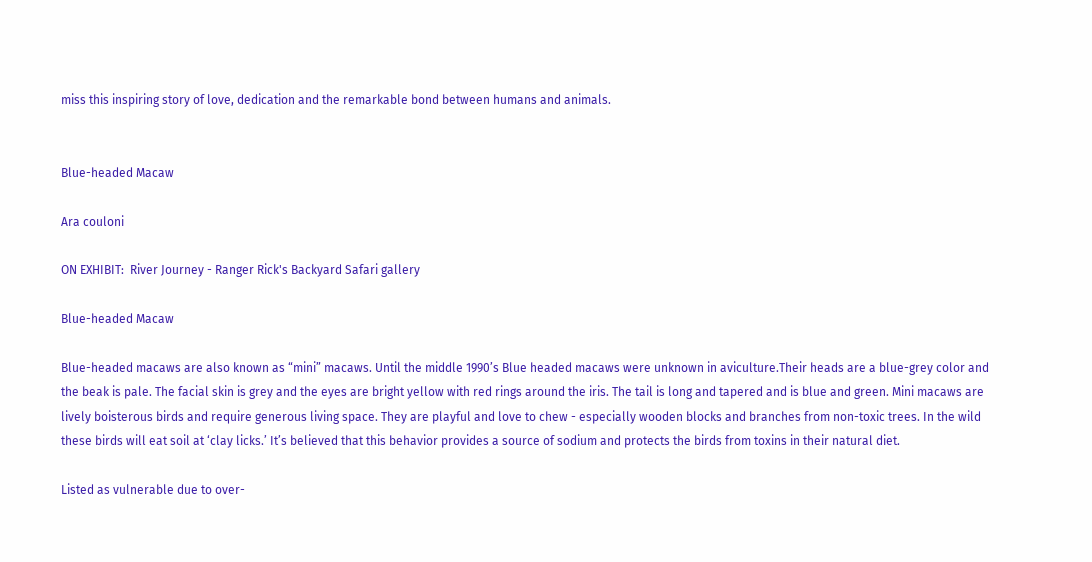miss this inspiring story of love, dedication and the remarkable bond between humans and animals.


Blue-headed Macaw

Ara couloni

ON EXHIBIT:  River Journey - Ranger Rick's Backyard Safari gallery

Blue-headed Macaw

Blue-headed macaws are also known as “mini” macaws. Until the middle 1990’s Blue headed macaws were unknown in aviculture.Their heads are a blue-grey color and the beak is pale. The facial skin is grey and the eyes are bright yellow with red rings around the iris. The tail is long and tapered and is blue and green. Mini macaws are lively boisterous birds and require generous living space. They are playful and love to chew - especially wooden blocks and branches from non-toxic trees. In the wild these birds will eat soil at ‘clay licks.’ It’s believed that this behavior provides a source of sodium and protects the birds from toxins in their natural diet.

Listed as vulnerable due to over-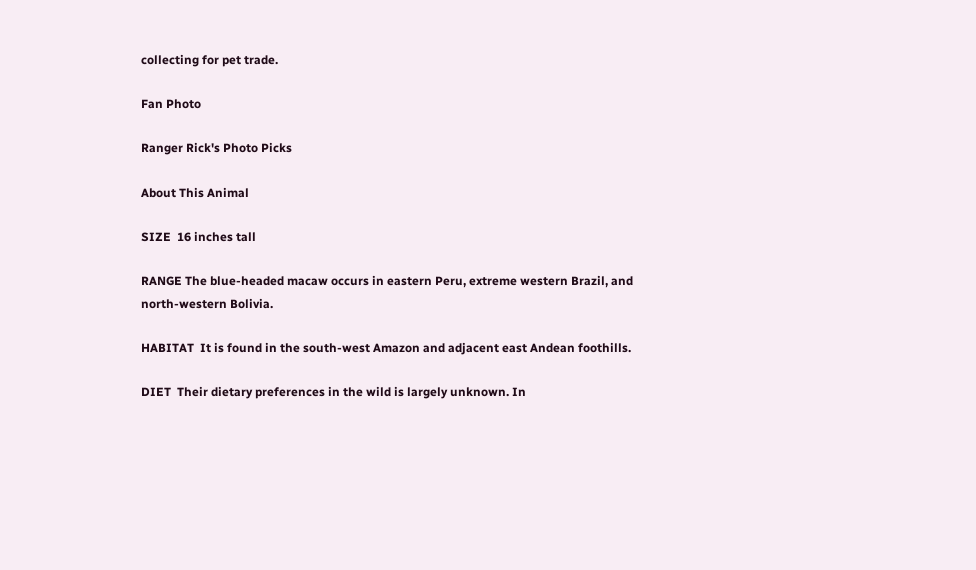collecting for pet trade.

Fan Photo

Ranger Rick's Photo Picks

About This Animal

SIZE  16 inches tall

RANGE The blue-headed macaw occurs in eastern Peru, extreme western Brazil, and north-western Bolivia.

HABITAT  It is found in the south-west Amazon and adjacent east Andean foothills.

DIET  Their dietary preferences in the wild is largely unknown. In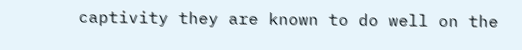captivity they are known to do well on the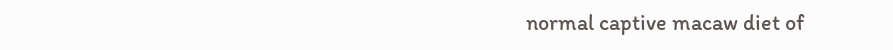normal captive macaw diet of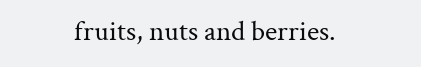fruits, nuts and berries.